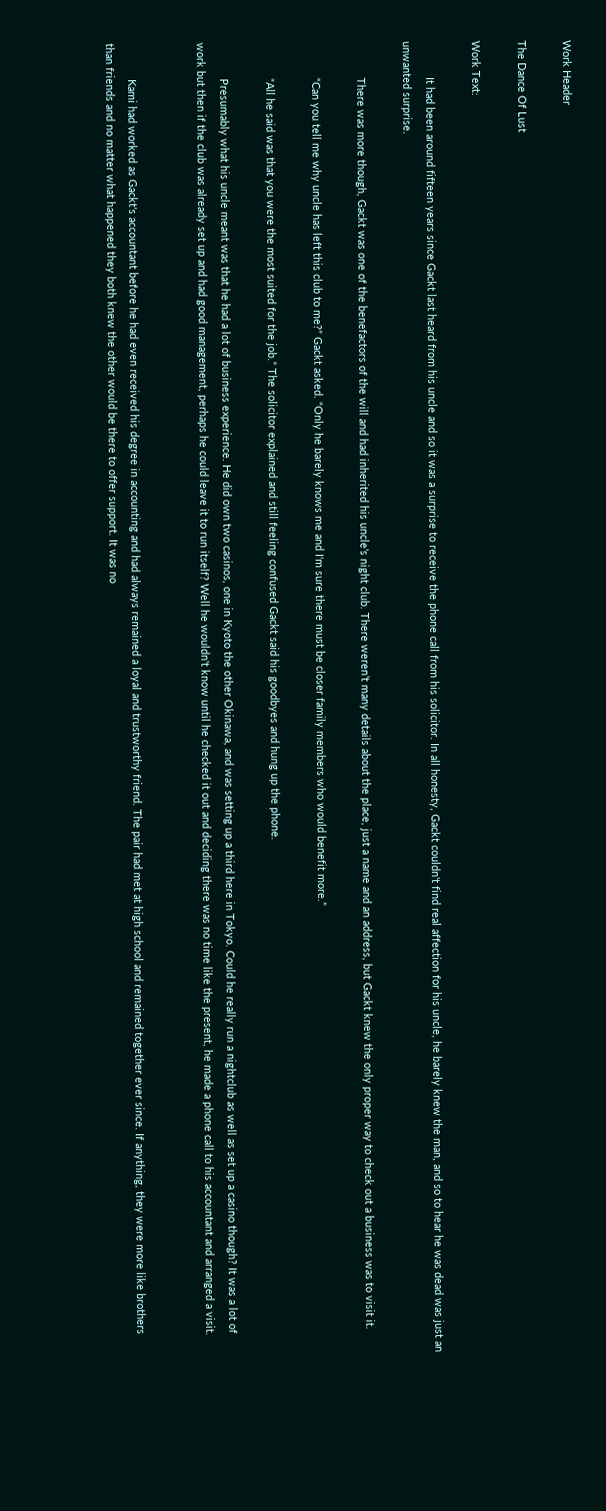Work Header

The Dance Of Lust

Work Text:

            It had been around fifteen years since Gackt last heard from his uncle and so it was a surprise to receive the phone call from his solicitor. In all honesty, Gackt couldn't find real affection for his uncle, he barely knew the man, and so to hear he was dead was just an unwanted surprise.

            There was more though, Gackt was one of the benefactors of the will and had inherited his uncle’s night club. There weren’t many details about the place, just a name and an address, but Gackt knew the only proper way to check out a business was to visit it.

            “Can you tell me why uncle has left this club to me?” Gackt asked. “Only he barely knows me and I'm sure there must be closer family members who would benefit more.”

            “All he said was that you were the most suited for the job.” The solicitor explained and still feeling confused Gackt said his goodbyes and hung up the phone.

            Presumably what his uncle meant was that he had a lot of business experience. He did own two casinos, one in Kyoto the other Okinawa, and was setting up a third here in Tokyo. Could he really run a nightclub as well as set up a casino though? It was a lot of work but then if the club was already set up and had good management, perhaps he could leave it to run itself? Well he wouldn't know until he checked it out and deciding there was no time like the present, he made a phone call to his accountant and arranged a visit.


            Kami had worked as Gackt's accountant before he had even received his degree in accounting and had always remained a loyal and trustworthy friend. The pair had met at high school and remained together ever since. If anything, they were more like brothers than friends and no matter what happened they both knew the other would be there to offer support. It was no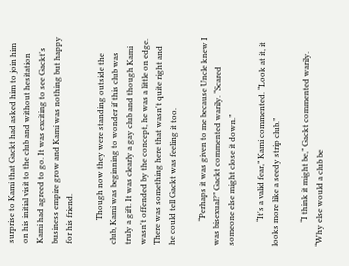surprise to Kami that Gackt had asked him to join him on his initial visit to the club and without hesitation Kami had agreed to go. It was exciting to see Gackt's business empire grow and Kami was nothing but happy for his friend.

            Though now they were standing outside the club, Kami was beginning to wonder if this club was truly a gift. It was clearly a gay club and though Kami wasn't offended by the concept, he was a little on edge. There was something here that wasn't quite right and he could tell Gackt was feeling it too.

            “Perhaps it was given to me because Uncle knew I was bisexual?” Gackt commented warily. “Scared someone else might close it down.”

            “It's a valid fear,” Kami commented. “Look at it, it looks more like a seedy strip club.”

            “I think it might be,” Gackt commented warily. “Why else would a club be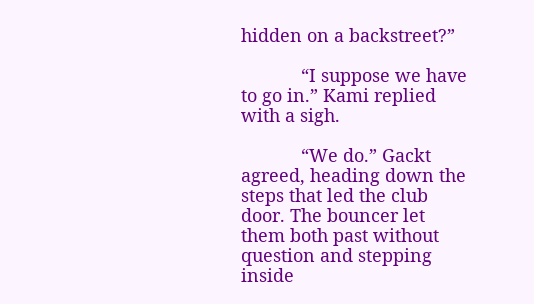hidden on a backstreet?”

            “I suppose we have to go in.” Kami replied with a sigh.

            “We do.” Gackt agreed, heading down the steps that led the club door. The bouncer let them both past without question and stepping inside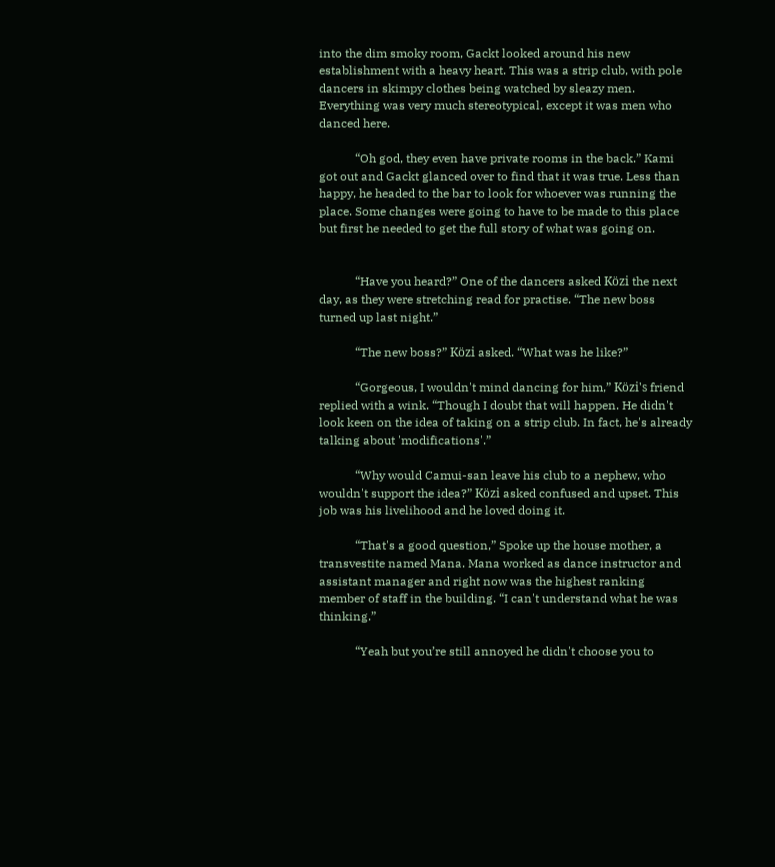into the dim smoky room, Gackt looked around his new establishment with a heavy heart. This was a strip club, with pole dancers in skimpy clothes being watched by sleazy men. Everything was very much stereotypical, except it was men who danced here.

            “Oh god, they even have private rooms in the back.” Kami got out and Gackt glanced over to find that it was true. Less than happy, he headed to the bar to look for whoever was running the place. Some changes were going to have to be made to this place but first he needed to get the full story of what was going on.


            “Have you heard?” One of the dancers asked Közi the next day, as they were stretching read for practise. “The new boss turned up last night.”

            “The new boss?” Közi asked. “What was he like?”

            “Gorgeous, I wouldn't mind dancing for him,” Közi's friend replied with a wink. “Though I doubt that will happen. He didn't look keen on the idea of taking on a strip club. In fact, he's already talking about 'modifications'.”

            “Why would Camui-san leave his club to a nephew, who wouldn't support the idea?” Közi asked confused and upset. This job was his livelihood and he loved doing it.

            “That's a good question,” Spoke up the house mother, a transvestite named Mana. Mana worked as dance instructor and assistant manager and right now was the highest ranking member of staff in the building. “I can't understand what he was thinking.”

            “Yeah but you’re still annoyed he didn't choose you to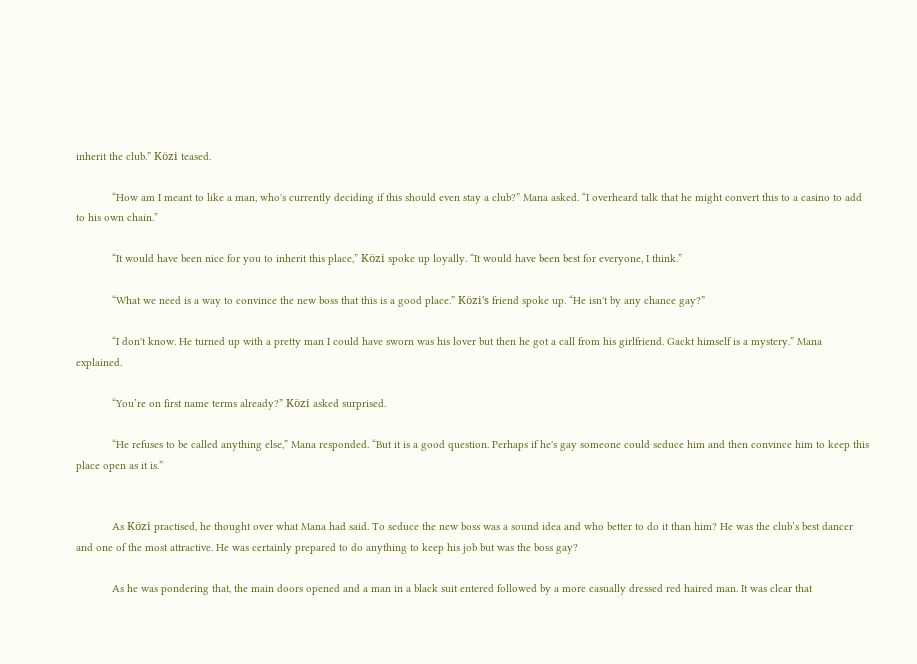inherit the club.” Közi teased.

            “How am I meant to like a man, who's currently deciding if this should even stay a club?” Mana asked. “I overheard talk that he might convert this to a casino to add to his own chain.”

            “It would have been nice for you to inherit this place,” Közi spoke up loyally. “It would have been best for everyone, I think.”

            “What we need is a way to convince the new boss that this is a good place.” Közi's friend spoke up. “He isn't by any chance gay?”

            “I don't know. He turned up with a pretty man I could have sworn was his lover but then he got a call from his girlfriend. Gackt himself is a mystery.” Mana explained.

            “You’re on first name terms already?” Közi asked surprised.

            “He refuses to be called anything else,” Mana responded. “But it is a good question. Perhaps if he's gay someone could seduce him and then convince him to keep this place open as it is.”


            As Közi practised, he thought over what Mana had said. To seduce the new boss was a sound idea and who better to do it than him? He was the club’s best dancer and one of the most attractive. He was certainly prepared to do anything to keep his job but was the boss gay?

            As he was pondering that, the main doors opened and a man in a black suit entered followed by a more casually dressed red haired man. It was clear that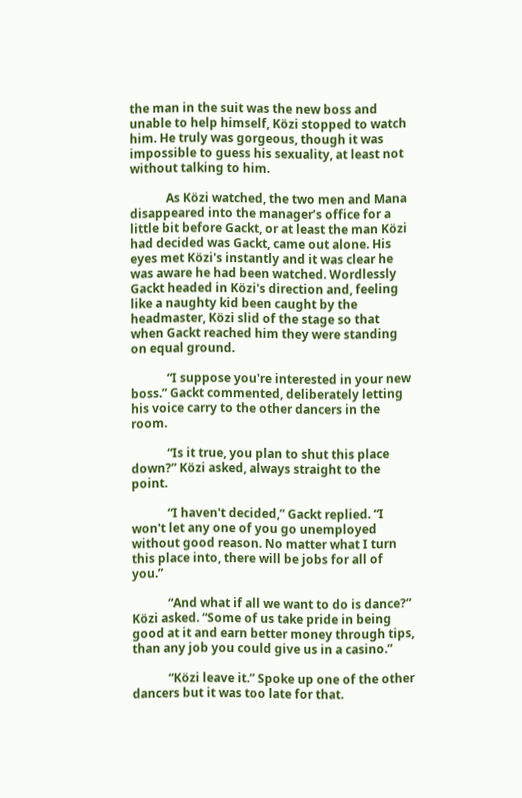the man in the suit was the new boss and unable to help himself, Közi stopped to watch him. He truly was gorgeous, though it was impossible to guess his sexuality, at least not without talking to him.

            As Közi watched, the two men and Mana disappeared into the manager’s office for a little bit before Gackt, or at least the man Közi had decided was Gackt, came out alone. His eyes met Közi's instantly and it was clear he was aware he had been watched. Wordlessly Gackt headed in Közi's direction and, feeling like a naughty kid been caught by the headmaster, Közi slid of the stage so that when Gackt reached him they were standing on equal ground.

            “I suppose you're interested in your new boss.” Gackt commented, deliberately letting his voice carry to the other dancers in the room.

            “Is it true, you plan to shut this place down?” Közi asked, always straight to the point.

            “I haven't decided,” Gackt replied. “I won't let any one of you go unemployed without good reason. No matter what I turn this place into, there will be jobs for all of you.”

            “And what if all we want to do is dance?” Közi asked. “Some of us take pride in being good at it and earn better money through tips, than any job you could give us in a casino.”

            “Közi leave it.” Spoke up one of the other dancers but it was too late for that.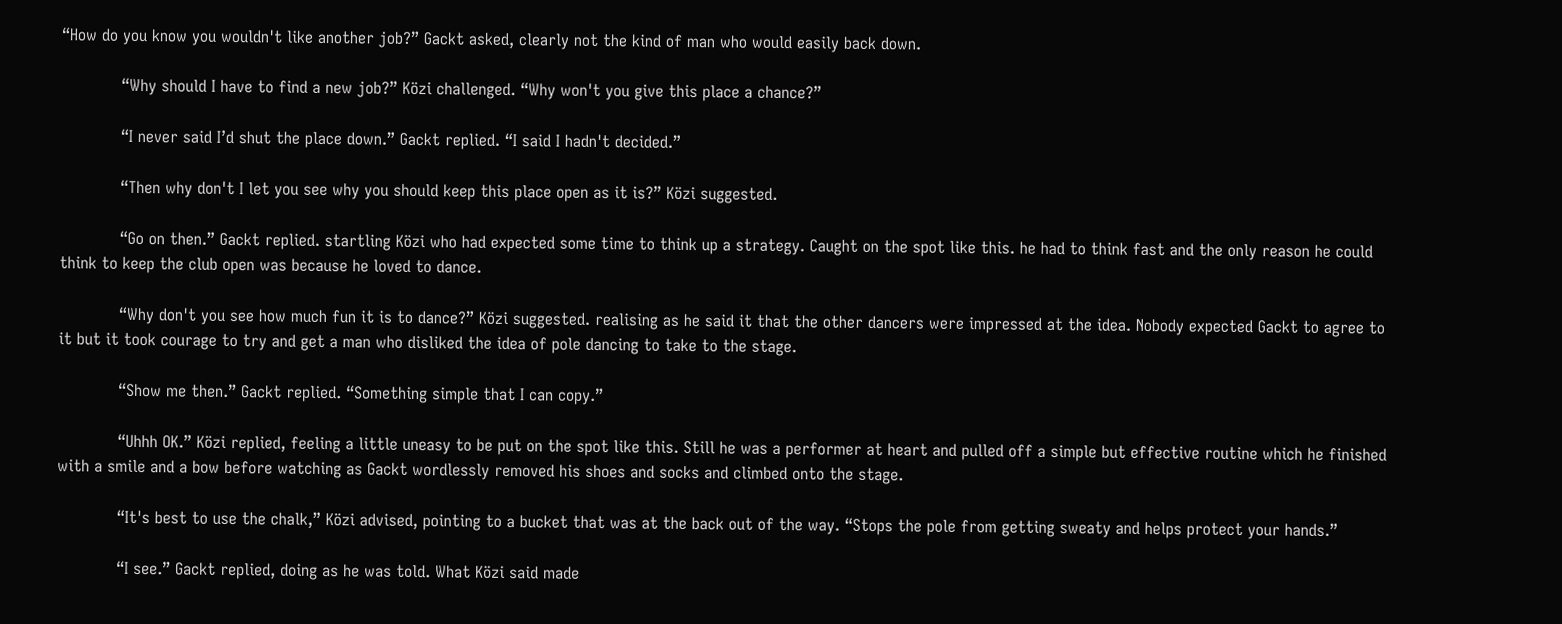“How do you know you wouldn't like another job?” Gackt asked, clearly not the kind of man who would easily back down.

            “Why should I have to find a new job?” Közi challenged. “Why won't you give this place a chance?”

            “I never said I’d shut the place down.” Gackt replied. “I said I hadn't decided.”

            “Then why don't I let you see why you should keep this place open as it is?” Közi suggested.

            “Go on then.” Gackt replied. startling Közi who had expected some time to think up a strategy. Caught on the spot like this. he had to think fast and the only reason he could think to keep the club open was because he loved to dance.

            “Why don't you see how much fun it is to dance?” Közi suggested. realising as he said it that the other dancers were impressed at the idea. Nobody expected Gackt to agree to it but it took courage to try and get a man who disliked the idea of pole dancing to take to the stage.

            “Show me then.” Gackt replied. “Something simple that I can copy.”

            “Uhhh OK.” Közi replied, feeling a little uneasy to be put on the spot like this. Still he was a performer at heart and pulled off a simple but effective routine which he finished with a smile and a bow before watching as Gackt wordlessly removed his shoes and socks and climbed onto the stage.

            “It's best to use the chalk,” Közi advised, pointing to a bucket that was at the back out of the way. “Stops the pole from getting sweaty and helps protect your hands.”

            “I see.” Gackt replied, doing as he was told. What Közi said made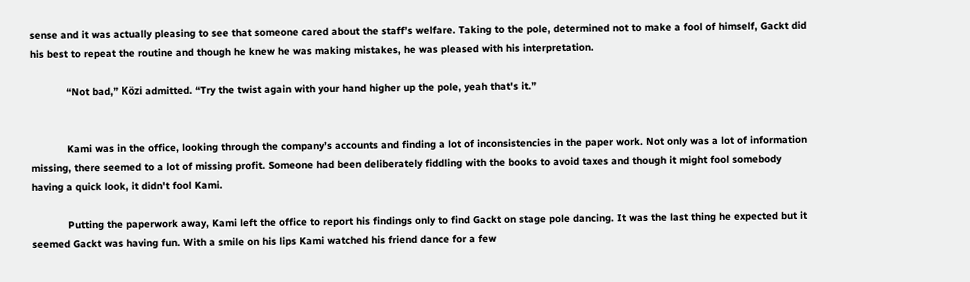sense and it was actually pleasing to see that someone cared about the staff’s welfare. Taking to the pole, determined not to make a fool of himself, Gackt did his best to repeat the routine and though he knew he was making mistakes, he was pleased with his interpretation.

            “Not bad,” Közi admitted. “Try the twist again with your hand higher up the pole, yeah that's it.”


            Kami was in the office, looking through the company’s accounts and finding a lot of inconsistencies in the paper work. Not only was a lot of information missing, there seemed to a lot of missing profit. Someone had been deliberately fiddling with the books to avoid taxes and though it might fool somebody having a quick look, it didn't fool Kami.

            Putting the paperwork away, Kami left the office to report his findings only to find Gackt on stage pole dancing. It was the last thing he expected but it seemed Gackt was having fun. With a smile on his lips Kami watched his friend dance for a few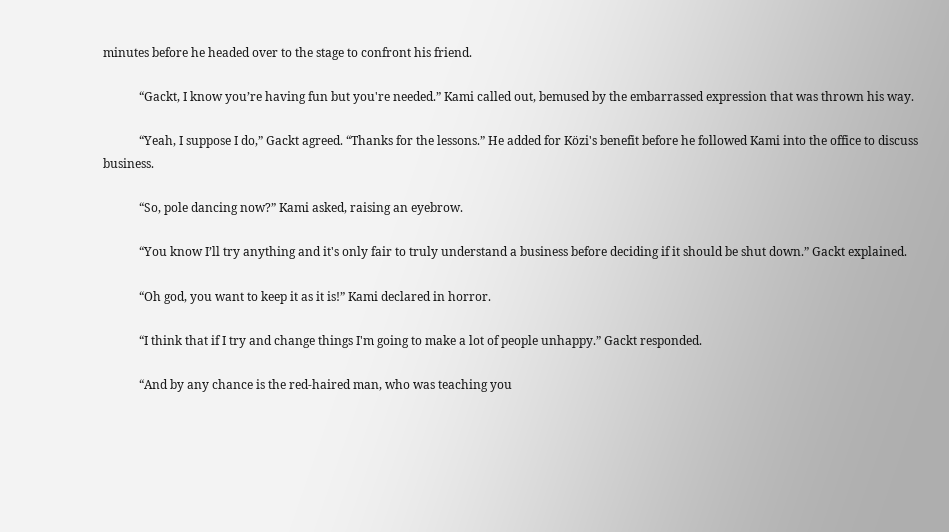minutes before he headed over to the stage to confront his friend.

            “Gackt, I know you’re having fun but you're needed.” Kami called out, bemused by the embarrassed expression that was thrown his way.

            “Yeah, I suppose I do,” Gackt agreed. “Thanks for the lessons.” He added for Közi's benefit before he followed Kami into the office to discuss business.

            “So, pole dancing now?” Kami asked, raising an eyebrow.

            “You know I’ll try anything and it's only fair to truly understand a business before deciding if it should be shut down.” Gackt explained.

            “Oh god, you want to keep it as it is!” Kami declared in horror.

            “I think that if I try and change things I'm going to make a lot of people unhappy.” Gackt responded.

            “And by any chance is the red-haired man, who was teaching you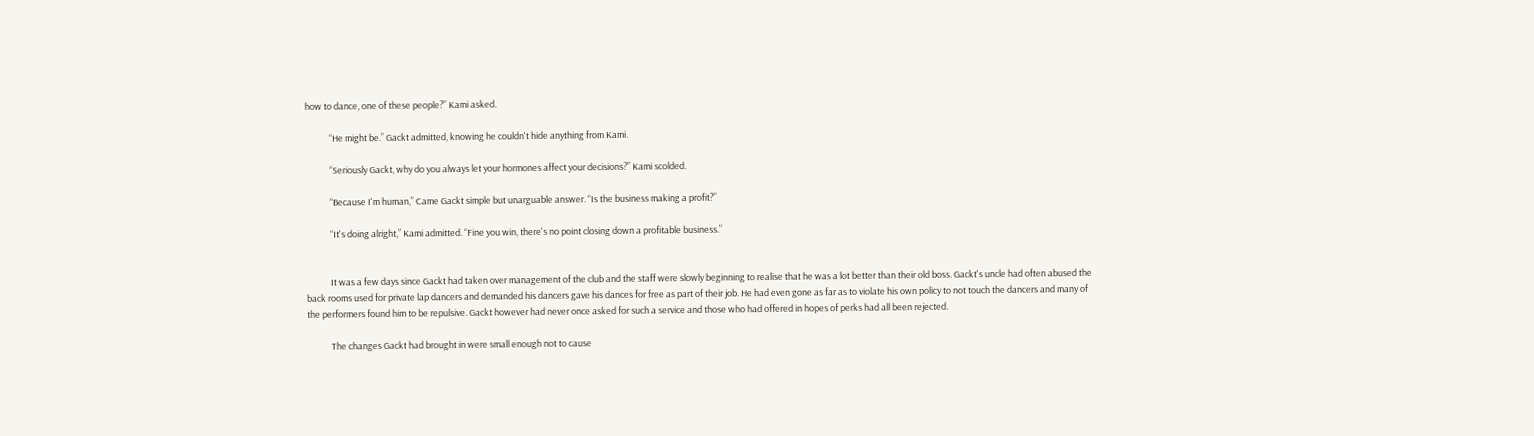how to dance, one of these people?” Kami asked.

            “He might be.” Gackt admitted, knowing he couldn't hide anything from Kami.

            “Seriously Gackt, why do you always let your hormones affect your decisions?” Kami scolded.

            “Because I'm human,” Came Gackt simple but unarguable answer. “Is the business making a profit?”

            “It's doing alright,” Kami admitted. “Fine you win, there's no point closing down a profitable business.”


            It was a few days since Gackt had taken over management of the club and the staff were slowly beginning to realise that he was a lot better than their old boss. Gackt's uncle had often abused the back rooms used for private lap dancers and demanded his dancers gave his dances for free as part of their job. He had even gone as far as to violate his own policy to not touch the dancers and many of the performers found him to be repulsive. Gackt however had never once asked for such a service and those who had offered in hopes of perks had all been rejected.

            The changes Gackt had brought in were small enough not to cause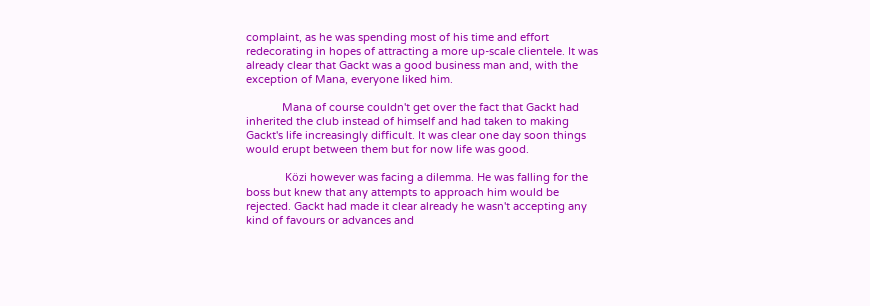complaint, as he was spending most of his time and effort redecorating in hopes of attracting a more up-scale clientele. It was already clear that Gackt was a good business man and, with the exception of Mana, everyone liked him.

            Mana of course couldn't get over the fact that Gackt had inherited the club instead of himself and had taken to making Gackt's life increasingly difficult. It was clear one day soon things would erupt between them but for now life was good.

             Közi however was facing a dilemma. He was falling for the boss but knew that any attempts to approach him would be rejected. Gackt had made it clear already he wasn't accepting any kind of favours or advances and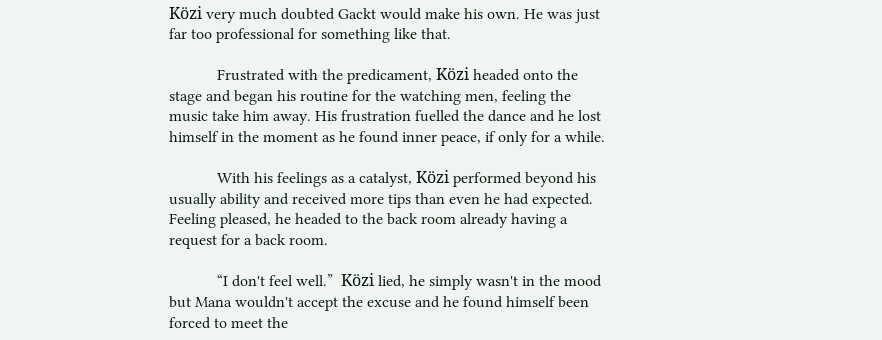Közi very much doubted Gackt would make his own. He was just far too professional for something like that.

            Frustrated with the predicament, Közi headed onto the stage and began his routine for the watching men, feeling the music take him away. His frustration fuelled the dance and he lost himself in the moment as he found inner peace, if only for a while.

            With his feelings as a catalyst, Közi performed beyond his usually ability and received more tips than even he had expected. Feeling pleased, he headed to the back room already having a request for a back room.

            “I don't feel well.”  Közi lied, he simply wasn't in the mood but Mana wouldn't accept the excuse and he found himself been forced to meet the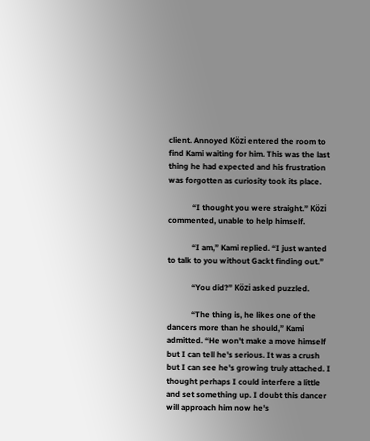client. Annoyed Közi entered the room to find Kami waiting for him. This was the last thing he had expected and his frustration was forgotten as curiosity took its place.

            “I thought you were straight.” Közi commented, unable to help himself.

            “I am,” Kami replied. “I just wanted to talk to you without Gackt finding out.”

            “You did?” Közi asked puzzled.

            “The thing is, he likes one of the dancers more than he should,” Kami admitted. “He won't make a move himself but I can tell he's serious. It was a crush but I can see he's growing truly attached. I thought perhaps I could interfere a little and set something up. I doubt this dancer will approach him now he's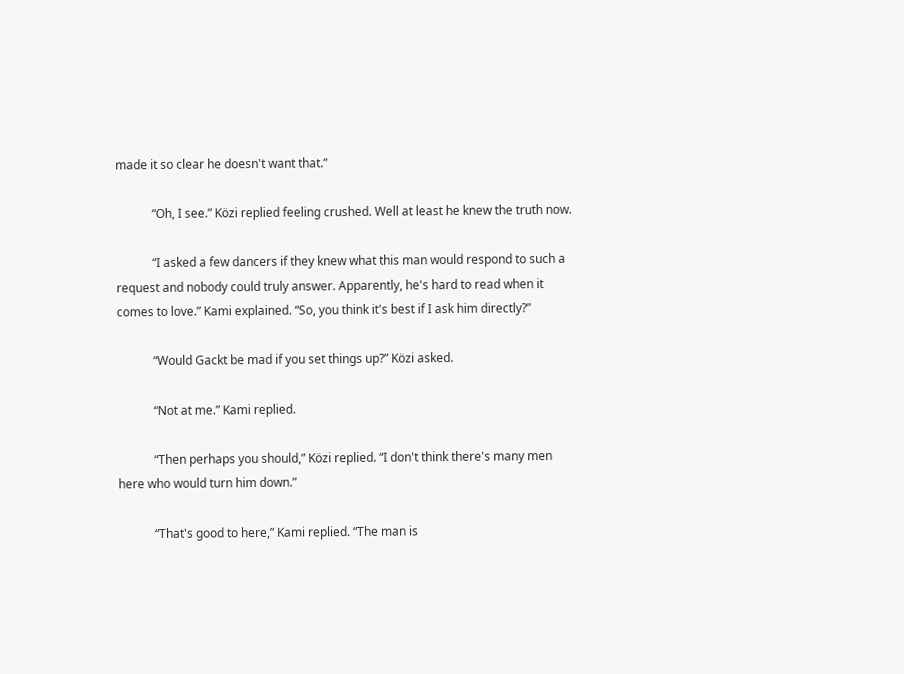made it so clear he doesn't want that.”

            “Oh, I see.” Közi replied feeling crushed. Well at least he knew the truth now.

            “I asked a few dancers if they knew what this man would respond to such a request and nobody could truly answer. Apparently, he's hard to read when it comes to love.” Kami explained. “So, you think it's best if I ask him directly?”

            “Would Gackt be mad if you set things up?” Közi asked.

            “Not at me.” Kami replied.

            “Then perhaps you should,” Közi replied. “I don't think there's many men here who would turn him down.”

            “That's good to here,” Kami replied. “The man is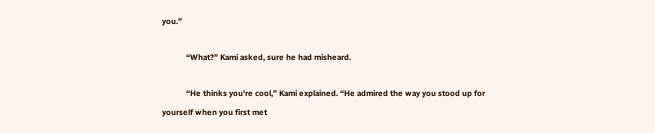you.”

            “What?” Kami asked, sure he had misheard.

            “He thinks you're cool,” Kami explained. “He admired the way you stood up for yourself when you first met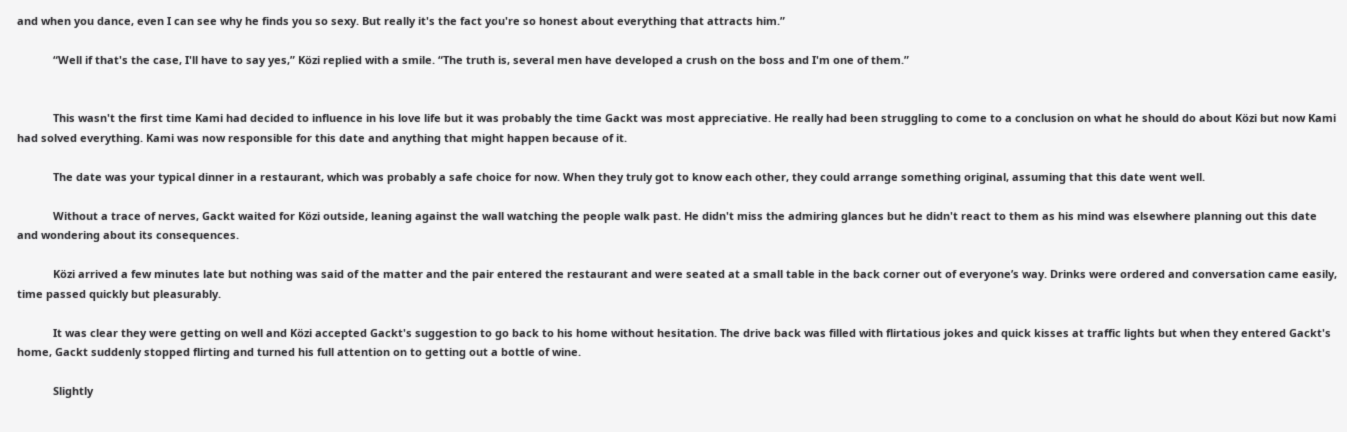and when you dance, even I can see why he finds you so sexy. But really it's the fact you're so honest about everything that attracts him.”

            “Well if that's the case, I'll have to say yes,” Közi replied with a smile. “The truth is, several men have developed a crush on the boss and I'm one of them.”


            This wasn't the first time Kami had decided to influence in his love life but it was probably the time Gackt was most appreciative. He really had been struggling to come to a conclusion on what he should do about Közi but now Kami had solved everything. Kami was now responsible for this date and anything that might happen because of it.

            The date was your typical dinner in a restaurant, which was probably a safe choice for now. When they truly got to know each other, they could arrange something original, assuming that this date went well.

            Without a trace of nerves, Gackt waited for Közi outside, leaning against the wall watching the people walk past. He didn't miss the admiring glances but he didn't react to them as his mind was elsewhere planning out this date and wondering about its consequences.

            Közi arrived a few minutes late but nothing was said of the matter and the pair entered the restaurant and were seated at a small table in the back corner out of everyone’s way. Drinks were ordered and conversation came easily, time passed quickly but pleasurably.

            It was clear they were getting on well and Közi accepted Gackt's suggestion to go back to his home without hesitation. The drive back was filled with flirtatious jokes and quick kisses at traffic lights but when they entered Gackt's home, Gackt suddenly stopped flirting and turned his full attention on to getting out a bottle of wine.

            Slightly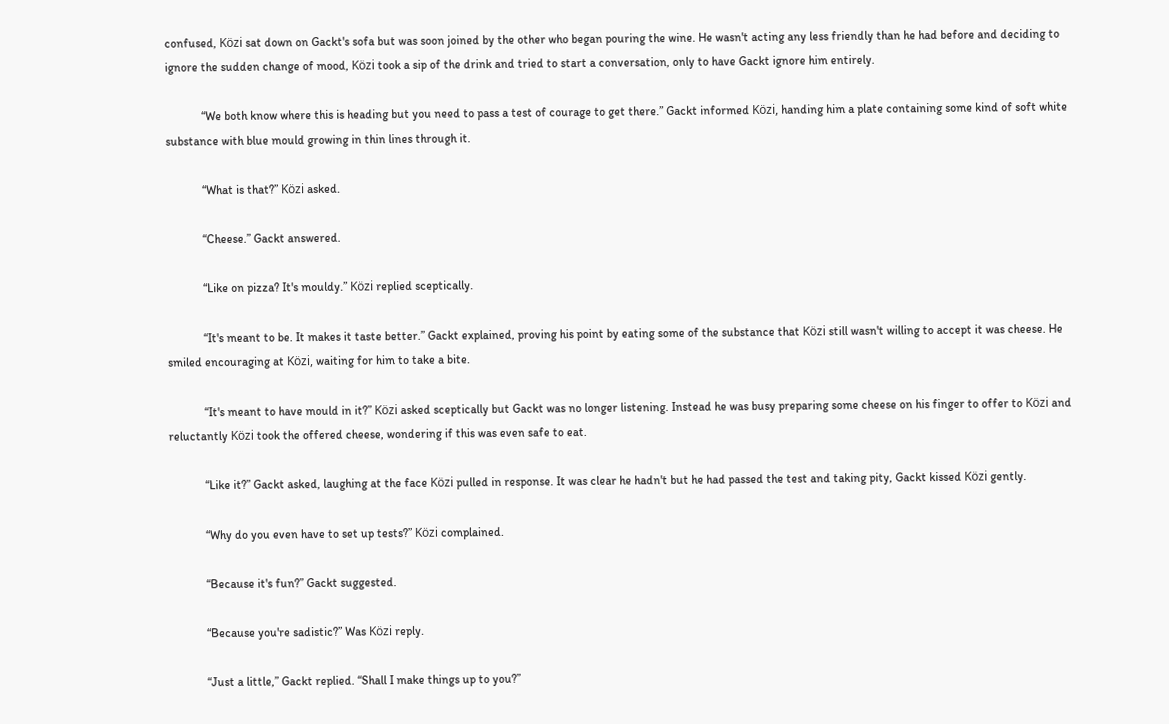confused, Közi sat down on Gackt's sofa but was soon joined by the other who began pouring the wine. He wasn't acting any less friendly than he had before and deciding to ignore the sudden change of mood, Közi took a sip of the drink and tried to start a conversation, only to have Gackt ignore him entirely.

            “We both know where this is heading but you need to pass a test of courage to get there.” Gackt informed Közi, handing him a plate containing some kind of soft white substance with blue mould growing in thin lines through it.

            “What is that?” Közi asked.

            “Cheese.” Gackt answered.

            “Like on pizza? It's mouldy.” Közi replied sceptically.

            “It's meant to be. It makes it taste better.” Gackt explained, proving his point by eating some of the substance that Közi still wasn't willing to accept it was cheese. He smiled encouraging at Közi, waiting for him to take a bite.

            “It's meant to have mould in it?” Közi asked sceptically but Gackt was no longer listening. Instead he was busy preparing some cheese on his finger to offer to Közi and reluctantly Közi took the offered cheese, wondering if this was even safe to eat.

            “Like it?” Gackt asked, laughing at the face Közi pulled in response. It was clear he hadn't but he had passed the test and taking pity, Gackt kissed Közi gently.

            “Why do you even have to set up tests?” Közi complained.

            “Because it's fun?” Gackt suggested.

            “Because you're sadistic?” Was Közi reply.

            “Just a little,” Gackt replied. “Shall I make things up to you?”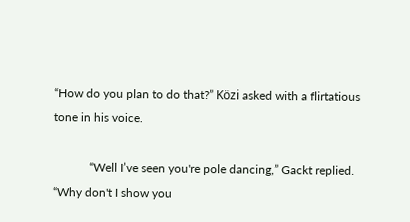“How do you plan to do that?” Közi asked with a flirtatious tone in his voice.

            “Well I’ve seen you're pole dancing,” Gackt replied. “Why don't I show you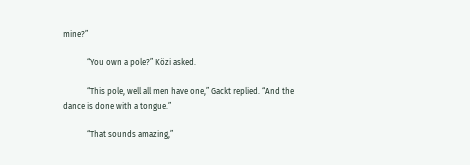mine?”

            “You own a pole?” Közi asked.

            “This pole, well all men have one,” Gackt replied. “And the dance is done with a tongue.”

            “That sounds amazing,”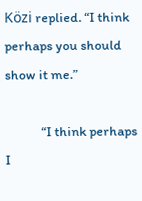Közi replied. “I think perhaps you should show it me.”

            “I think perhaps I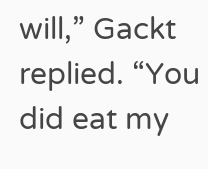will,” Gackt replied. “You did eat my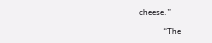cheese.”

            “The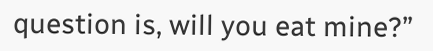question is, will you eat mine?”